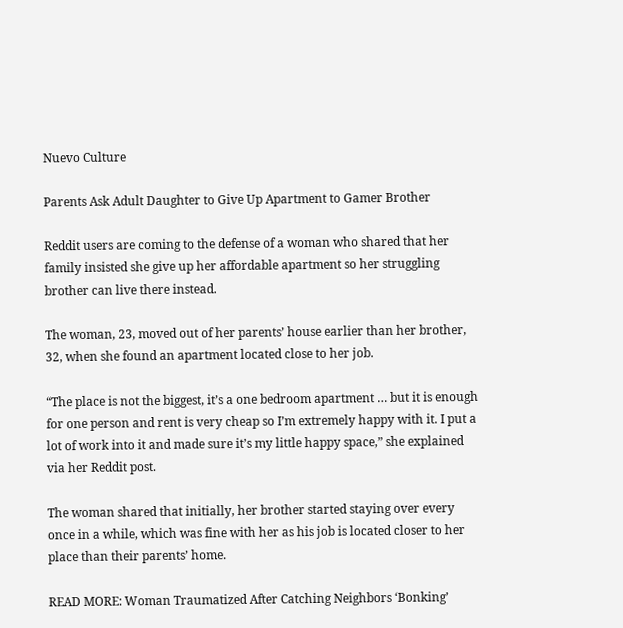Nuevo Culture

Parents Ask Adult Daughter to Give Up Apartment to Gamer Brother

Reddit users are coming to the defense of a woman who shared that her family insisted she give up her affordable apartment so her struggling brother can live there instead.

The woman, 23, moved out of her parents’ house earlier than her brother, 32, when she found an apartment located close to her job.

“The place is not the biggest, it’s a one bedroom apartment … but it is enough for one person and rent is very cheap so I’m extremely happy with it. I put a lot of work into it and made sure it’s my little happy space,” she explained via her Reddit post.

The woman shared that initially, her brother started staying over every once in a while, which was fine with her as his job is located closer to her place than their parents’ home.

READ MORE: Woman Traumatized After Catching Neighbors ‘Bonking’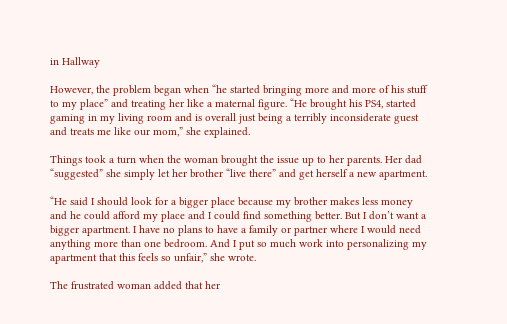in Hallway

However, the problem began when “he started bringing more and more of his stuff to my place” and treating her like a maternal figure. “He brought his PS4, started gaming in my living room and is overall just being a terribly inconsiderate guest and treats me like our mom,” she explained.

Things took a turn when the woman brought the issue up to her parents. Her dad “suggested” she simply let her brother “live there” and get herself a new apartment.

“He said I should look for a bigger place because my brother makes less money and he could afford my place and I could find something better. But I don’t want a bigger apartment. I have no plans to have a family or partner where I would need anything more than one bedroom. And I put so much work into personalizing my apartment that this feels so unfair,” she wrote.

The frustrated woman added that her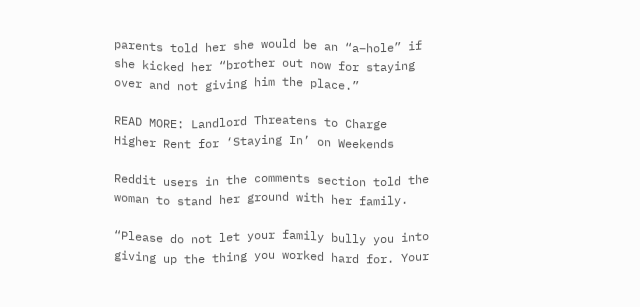parents told her she would be an “a–hole” if she kicked her “brother out now for staying over and not giving him the place.”

READ MORE: Landlord Threatens to Charge Higher Rent for ‘Staying In’ on Weekends

Reddit users in the comments section told the woman to stand her ground with her family.

“Please do not let your family bully you into giving up the thing you worked hard for. Your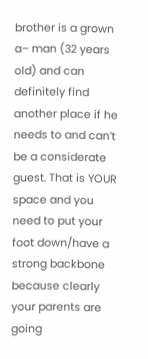brother is a grown a– man (32 years old) and can definitely find another place if he needs to and can’t be a considerate guest. That is YOUR space and you need to put your foot down/have a strong backbone because clearly your parents are going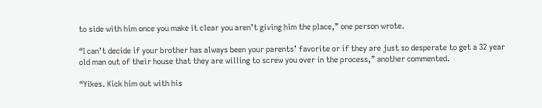to side with him once you make it clear you aren’t giving him the place,” one person wrote.

“I can’t decide if your brother has always been your parents’ favorite or if they are just so desperate to get a 32 year old man out of their house that they are willing to screw you over in the process,” another commented.

“Yikes. Kick him out with his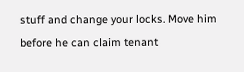stuff and change your locks. Move him before he can claim tenant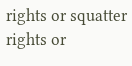rights or squatter rights or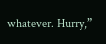whatever. Hurry,”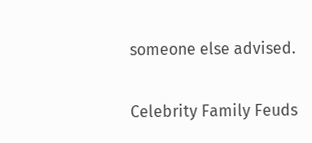someone else advised.

Celebrity Family Feuds